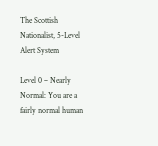The Scottish Nationalist, 5-Level Alert System

Level 0 – Nearly Normal: You are a fairly normal human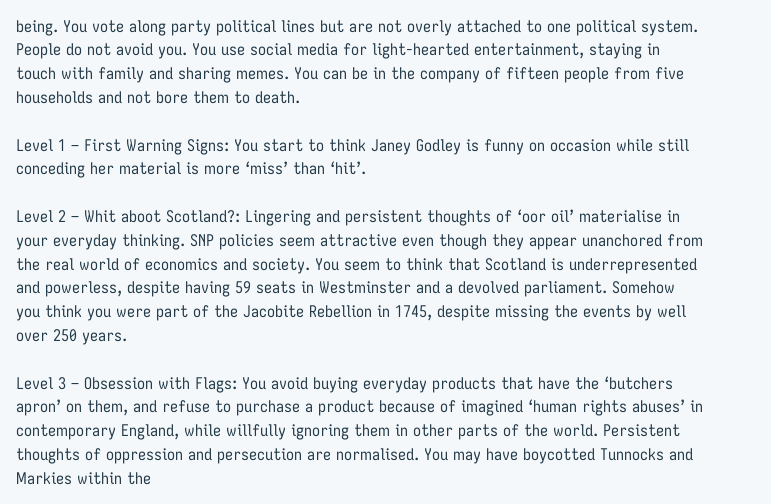being. You vote along party political lines but are not overly attached to one political system. People do not avoid you. You use social media for light-hearted entertainment, staying in touch with family and sharing memes. You can be in the company of fifteen people from five households and not bore them to death.

Level 1 – First Warning Signs: You start to think Janey Godley is funny on occasion while still conceding her material is more ‘miss’ than ‘hit’.

Level 2 – Whit aboot Scotland?: Lingering and persistent thoughts of ‘oor oil’ materialise in your everyday thinking. SNP policies seem attractive even though they appear unanchored from the real world of economics and society. You seem to think that Scotland is underrepresented and powerless, despite having 59 seats in Westminster and a devolved parliament. Somehow you think you were part of the Jacobite Rebellion in 1745, despite missing the events by well over 250 years.

Level 3 – Obsession with Flags: You avoid buying everyday products that have the ‘butchers apron’ on them, and refuse to purchase a product because of imagined ‘human rights abuses’ in contemporary England, while willfully ignoring them in other parts of the world. Persistent thoughts of oppression and persecution are normalised. You may have boycotted Tunnocks and Markies within the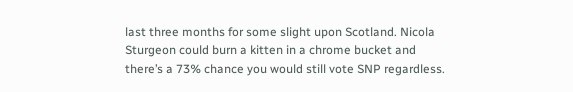last three months for some slight upon Scotland. Nicola Sturgeon could burn a kitten in a chrome bucket and there’s a 73% chance you would still vote SNP regardless.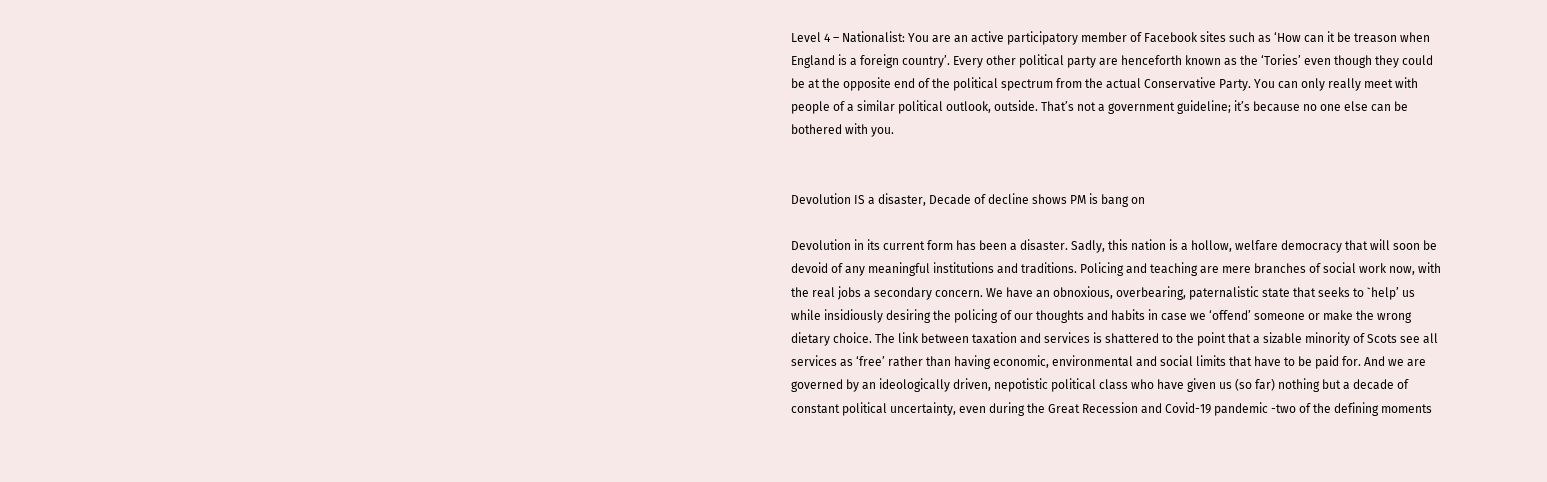Level 4 – Nationalist: You are an active participatory member of Facebook sites such as ‘How can it be treason when England is a foreign country’. Every other political party are henceforth known as the ‘Tories’ even though they could be at the opposite end of the political spectrum from the actual Conservative Party. You can only really meet with people of a similar political outlook, outside. That’s not a government guideline; it’s because no one else can be bothered with you.


Devolution IS a disaster, Decade of decline shows PM is bang on

Devolution in its current form has been a disaster. Sadly, this nation is a hollow, welfare democracy that will soon be devoid of any meaningful institutions and traditions. Policing and teaching are mere branches of social work now, with the real jobs a secondary concern. We have an obnoxious, overbearing, paternalistic state that seeks to `help’ us while insidiously desiring the policing of our thoughts and habits in case we ‘offend’ someone or make the wrong dietary choice. The link between taxation and services is shattered to the point that a sizable minority of Scots see all services as ‘free’ rather than having economic, environmental and social limits that have to be paid for. And we are governed by an ideologically driven, nepotistic political class who have given us (so far) nothing but a decade of constant political uncertainty, even during the Great Recession and Covid-19 pandemic -two of the defining moments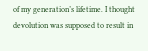of my generation’s lifetime. I thought devolution was supposed to result in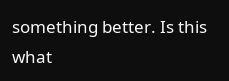something better. Is this what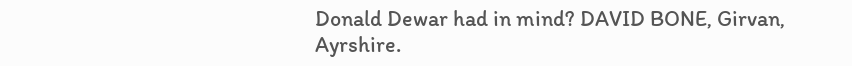Donald Dewar had in mind? DAVID BONE, Girvan, Ayrshire.